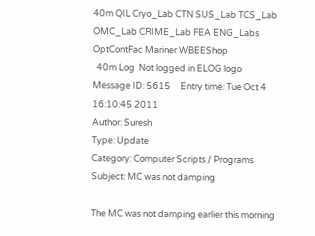40m QIL Cryo_Lab CTN SUS_Lab TCS_Lab OMC_Lab CRIME_Lab FEA ENG_Labs OptContFac Mariner WBEEShop
  40m Log  Not logged in ELOG logo
Message ID: 5615     Entry time: Tue Oct 4 16:10:45 2011
Author: Suresh
Type: Update
Category: Computer Scripts / Programs
Subject: MC was not damping

The MC was not damping earlier this morning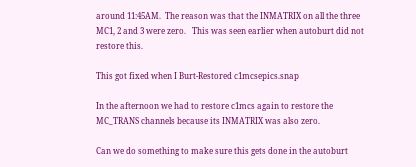around 11:45AM.  The reason was that the INMATRIX on all the three MC1, 2 and 3 were zero.   This was seen earlier when autoburt did not restore this.

This got fixed when I Burt-Restored c1mcsepics.snap

In the afternoon we had to restore c1mcs again to restore the MC_TRANS channels because its INMATRIX was also zero.

Can we do something to make sure this gets done in the autoburt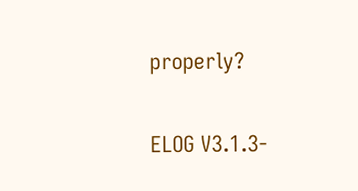properly?

ELOG V3.1.3-